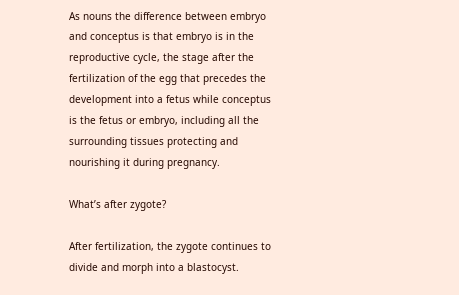As nouns the difference between embryo and conceptus is that embryo is in the reproductive cycle, the stage after the fertilization of the egg that precedes the development into a fetus while conceptus is the fetus or embryo, including all the surrounding tissues protecting and nourishing it during pregnancy.

What’s after zygote?

After fertilization, the zygote continues to divide and morph into a blastocyst.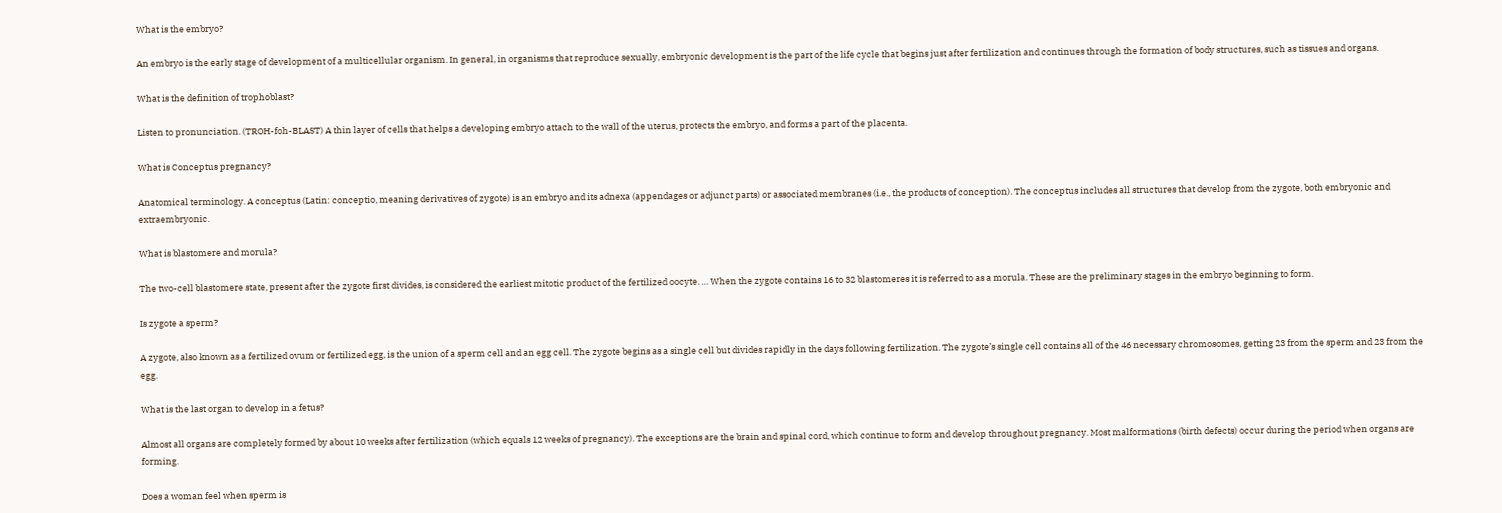What is the embryo?

An embryo is the early stage of development of a multicellular organism. In general, in organisms that reproduce sexually, embryonic development is the part of the life cycle that begins just after fertilization and continues through the formation of body structures, such as tissues and organs.

What is the definition of trophoblast?

Listen to pronunciation. (TROH-foh-BLAST) A thin layer of cells that helps a developing embryo attach to the wall of the uterus, protects the embryo, and forms a part of the placenta.

What is Conceptus pregnancy?

Anatomical terminology. A conceptus (Latin: conceptio, meaning derivatives of zygote) is an embryo and its adnexa (appendages or adjunct parts) or associated membranes (i.e., the products of conception). The conceptus includes all structures that develop from the zygote, both embryonic and extraembryonic.

What is blastomere and morula?

The two-cell blastomere state, present after the zygote first divides, is considered the earliest mitotic product of the fertilized oocyte. … When the zygote contains 16 to 32 blastomeres it is referred to as a morula. These are the preliminary stages in the embryo beginning to form.

Is zygote a sperm?

A zygote, also known as a fertilized ovum or fertilized egg, is the union of a sperm cell and an egg cell. The zygote begins as a single cell but divides rapidly in the days following fertilization. The zygote’s single cell contains all of the 46 necessary chromosomes, getting 23 from the sperm and 23 from the egg.

What is the last organ to develop in a fetus?

Almost all organs are completely formed by about 10 weeks after fertilization (which equals 12 weeks of pregnancy). The exceptions are the brain and spinal cord, which continue to form and develop throughout pregnancy. Most malformations (birth defects) occur during the period when organs are forming.

Does a woman feel when sperm is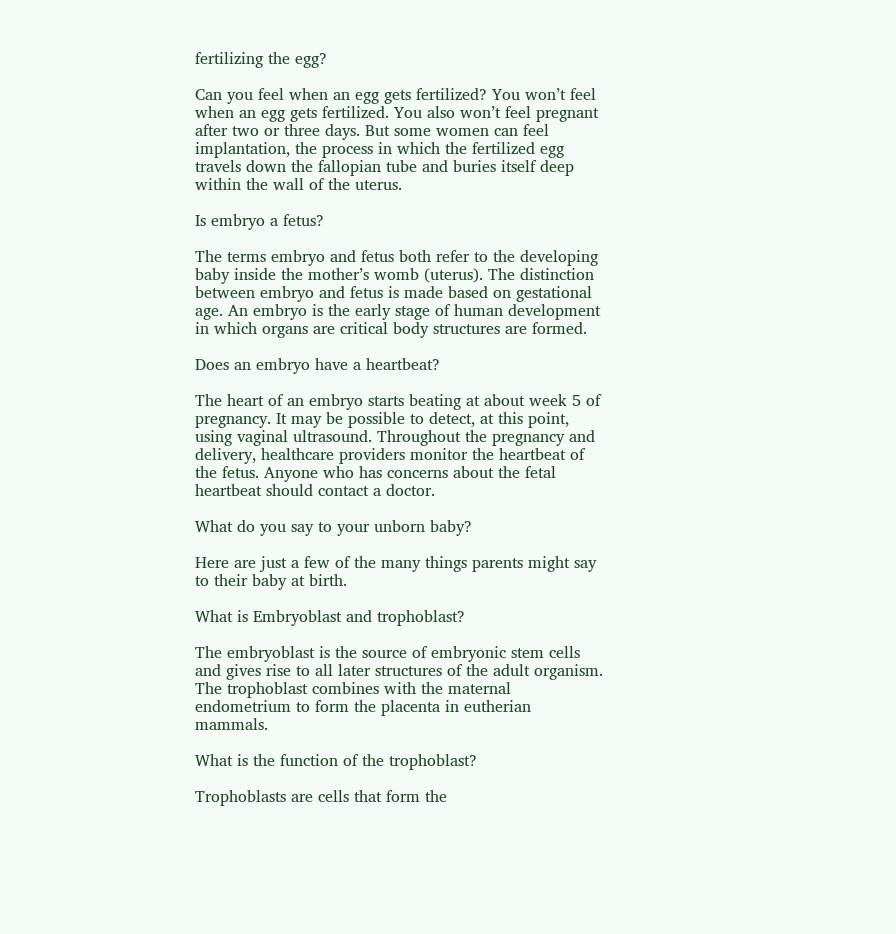fertilizing the egg?

Can you feel when an egg gets fertilized? You won’t feel when an egg gets fertilized. You also won’t feel pregnant after two or three days. But some women can feel implantation, the process in which the fertilized egg travels down the fallopian tube and buries itself deep within the wall of the uterus.

Is embryo a fetus?

The terms embryo and fetus both refer to the developing baby inside the mother’s womb (uterus). The distinction between embryo and fetus is made based on gestational age. An embryo is the early stage of human development in which organs are critical body structures are formed.

Does an embryo have a heartbeat?

The heart of an embryo starts beating at about week 5 of pregnancy. It may be possible to detect, at this point, using vaginal ultrasound. Throughout the pregnancy and delivery, healthcare providers monitor the heartbeat of the fetus. Anyone who has concerns about the fetal heartbeat should contact a doctor.

What do you say to your unborn baby?

Here are just a few of the many things parents might say to their baby at birth.

What is Embryoblast and trophoblast?

The embryoblast is the source of embryonic stem cells and gives rise to all later structures of the adult organism. The trophoblast combines with the maternal endometrium to form the placenta in eutherian mammals.

What is the function of the trophoblast?

Trophoblasts are cells that form the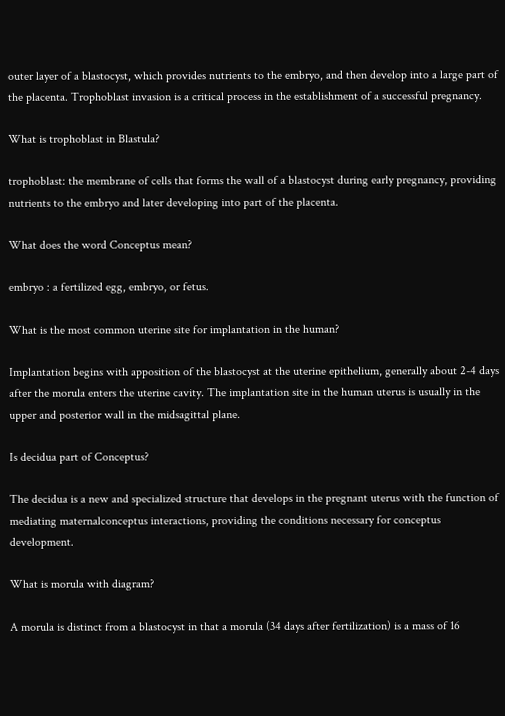outer layer of a blastocyst, which provides nutrients to the embryo, and then develop into a large part of the placenta. Trophoblast invasion is a critical process in the establishment of a successful pregnancy.

What is trophoblast in Blastula?

trophoblast: the membrane of cells that forms the wall of a blastocyst during early pregnancy, providing nutrients to the embryo and later developing into part of the placenta.

What does the word Conceptus mean?

embryo : a fertilized egg, embryo, or fetus.

What is the most common uterine site for implantation in the human?

Implantation begins with apposition of the blastocyst at the uterine epithelium, generally about 2-4 days after the morula enters the uterine cavity. The implantation site in the human uterus is usually in the upper and posterior wall in the midsagittal plane.

Is decidua part of Conceptus?

The decidua is a new and specialized structure that develops in the pregnant uterus with the function of mediating maternalconceptus interactions, providing the conditions necessary for conceptus development.

What is morula with diagram?

A morula is distinct from a blastocyst in that a morula (34 days after fertilization) is a mass of 16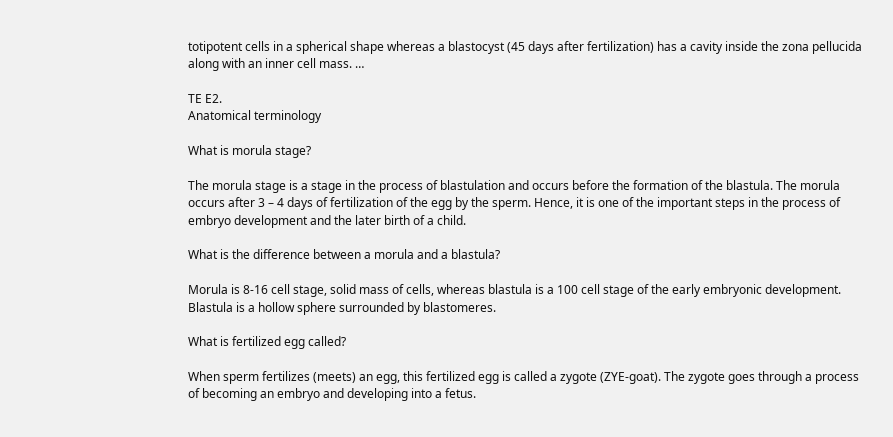totipotent cells in a spherical shape whereas a blastocyst (45 days after fertilization) has a cavity inside the zona pellucida along with an inner cell mass. …

TE E2.
Anatomical terminology

What is morula stage?

The morula stage is a stage in the process of blastulation and occurs before the formation of the blastula. The morula occurs after 3 – 4 days of fertilization of the egg by the sperm. Hence, it is one of the important steps in the process of embryo development and the later birth of a child.

What is the difference between a morula and a blastula?

Morula is 8-16 cell stage, solid mass of cells, whereas blastula is a 100 cell stage of the early embryonic development. Blastula is a hollow sphere surrounded by blastomeres.

What is fertilized egg called?

When sperm fertilizes (meets) an egg, this fertilized egg is called a zygote (ZYE-goat). The zygote goes through a process of becoming an embryo and developing into a fetus.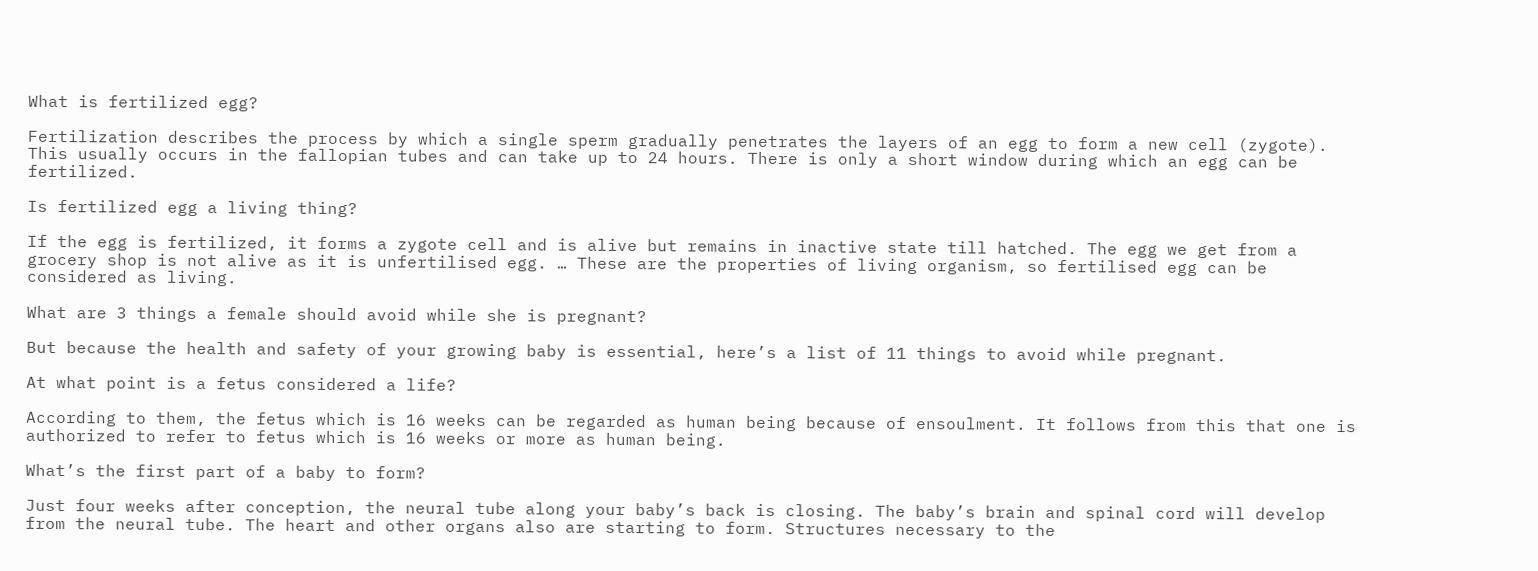What is fertilized egg?

Fertilization describes the process by which a single sperm gradually penetrates the layers of an egg to form a new cell (zygote). This usually occurs in the fallopian tubes and can take up to 24 hours. There is only a short window during which an egg can be fertilized.

Is fertilized egg a living thing?

If the egg is fertilized, it forms a zygote cell and is alive but remains in inactive state till hatched. The egg we get from a grocery shop is not alive as it is unfertilised egg. … These are the properties of living organism, so fertilised egg can be considered as living.

What are 3 things a female should avoid while she is pregnant?

But because the health and safety of your growing baby is essential, here’s a list of 11 things to avoid while pregnant.

At what point is a fetus considered a life?

According to them, the fetus which is 16 weeks can be regarded as human being because of ensoulment. It follows from this that one is authorized to refer to fetus which is 16 weeks or more as human being.

What’s the first part of a baby to form?

Just four weeks after conception, the neural tube along your baby’s back is closing. The baby’s brain and spinal cord will develop from the neural tube. The heart and other organs also are starting to form. Structures necessary to the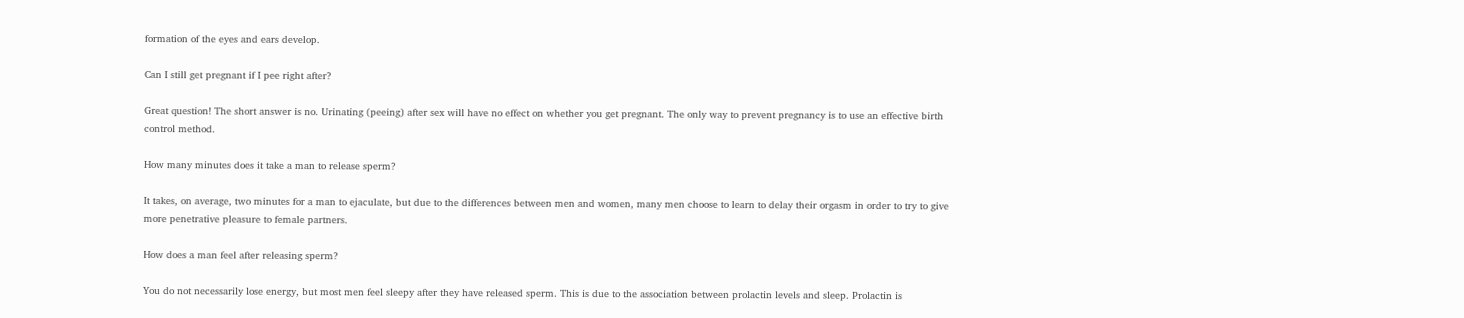formation of the eyes and ears develop.

Can I still get pregnant if I pee right after?

Great question! The short answer is no. Urinating (peeing) after sex will have no effect on whether you get pregnant. The only way to prevent pregnancy is to use an effective birth control method.

How many minutes does it take a man to release sperm?

It takes, on average, two minutes for a man to ejaculate, but due to the differences between men and women, many men choose to learn to delay their orgasm in order to try to give more penetrative pleasure to female partners.

How does a man feel after releasing sperm?

You do not necessarily lose energy, but most men feel sleepy after they have released sperm. This is due to the association between prolactin levels and sleep. Prolactin is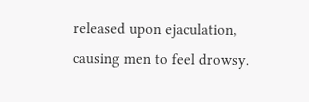released upon ejaculation, causing men to feel drowsy.